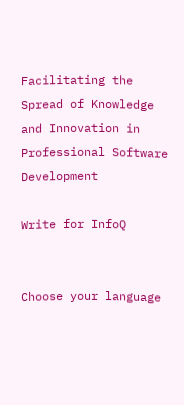Facilitating the Spread of Knowledge and Innovation in Professional Software Development

Write for InfoQ


Choose your language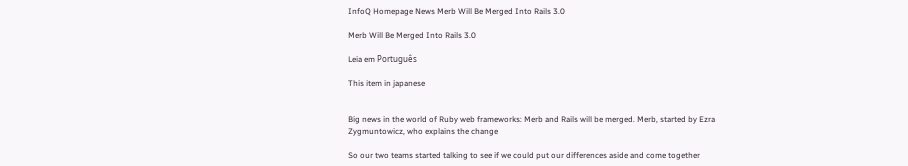InfoQ Homepage News Merb Will Be Merged Into Rails 3.0

Merb Will Be Merged Into Rails 3.0

Leia em Português

This item in japanese


Big news in the world of Ruby web frameworks: Merb and Rails will be merged. Merb, started by Ezra Zygmuntowicz, who explains the change

So our two teams started talking to see if we could put our differences aside and come together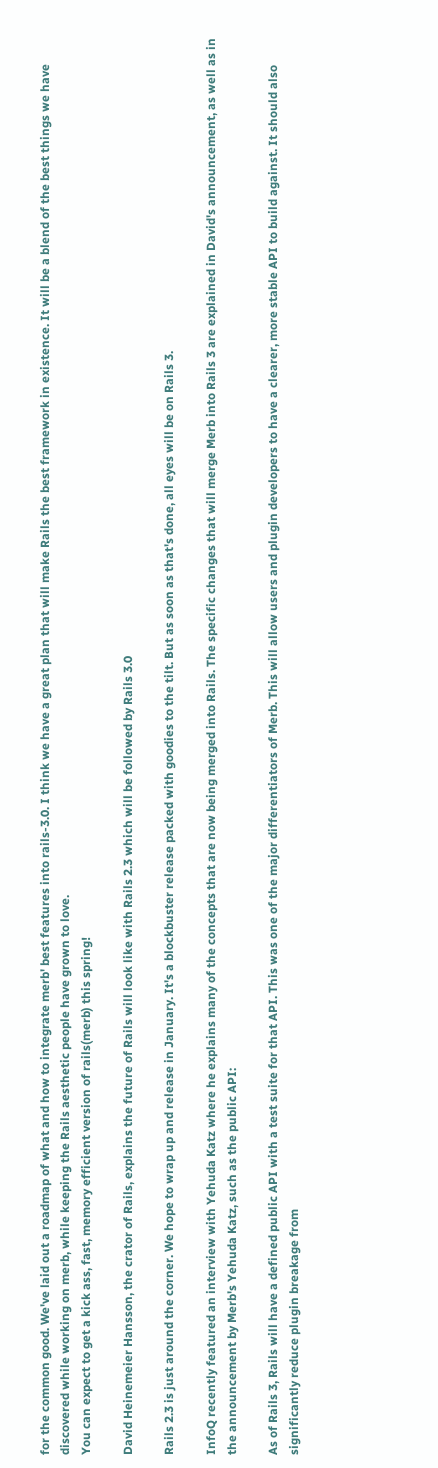for the common good. We've laid out a roadmap of what and how to integrate merb' best features into rails-3.0. I think we have a great plan that will make Rails the best framework in existence. It will be a blend of the best things we have discovered while working on merb, while keeping the Rails aesthetic people have grown to love.
You can expect to get a kick ass, fast, memory efficient version of rails(merb) this spring!

David Heinemeier Hansson, the crator of Rails, explains the future of Rails will look like with Rails 2.3 which will be followed by Rails 3.0

Rails 2.3 is just around the corner. We hope to wrap up and release in January. It's a blockbuster release packed with goodies to the tilt. But as soon as that's done, all eyes will be on Rails 3.

InfoQ recently featured an interview with Yehuda Katz where he explains many of the concepts that are now being merged into Rails. The specific changes that will merge Merb into Rails 3 are explained in David's announcement, as well as in the announcement by Merb's Yehuda Katz, such as the public API:

As of Rails 3, Rails will have a defined public API with a test suite for that API. This was one of the major differentiators of Merb. This will allow users and plugin developers to have a clearer, more stable API to build against. It should also significantly reduce plugin breakage from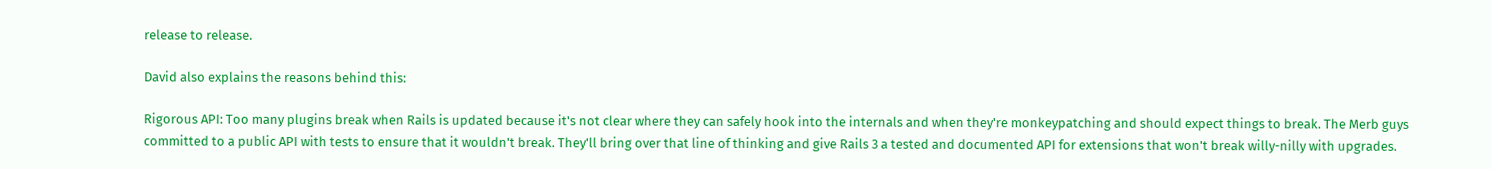release to release.

David also explains the reasons behind this:

Rigorous API: Too many plugins break when Rails is updated because it's not clear where they can safely hook into the internals and when they're monkeypatching and should expect things to break. The Merb guys committed to a public API with tests to ensure that it wouldn't break. They'll bring over that line of thinking and give Rails 3 a tested and documented API for extensions that won't break willy-nilly with upgrades.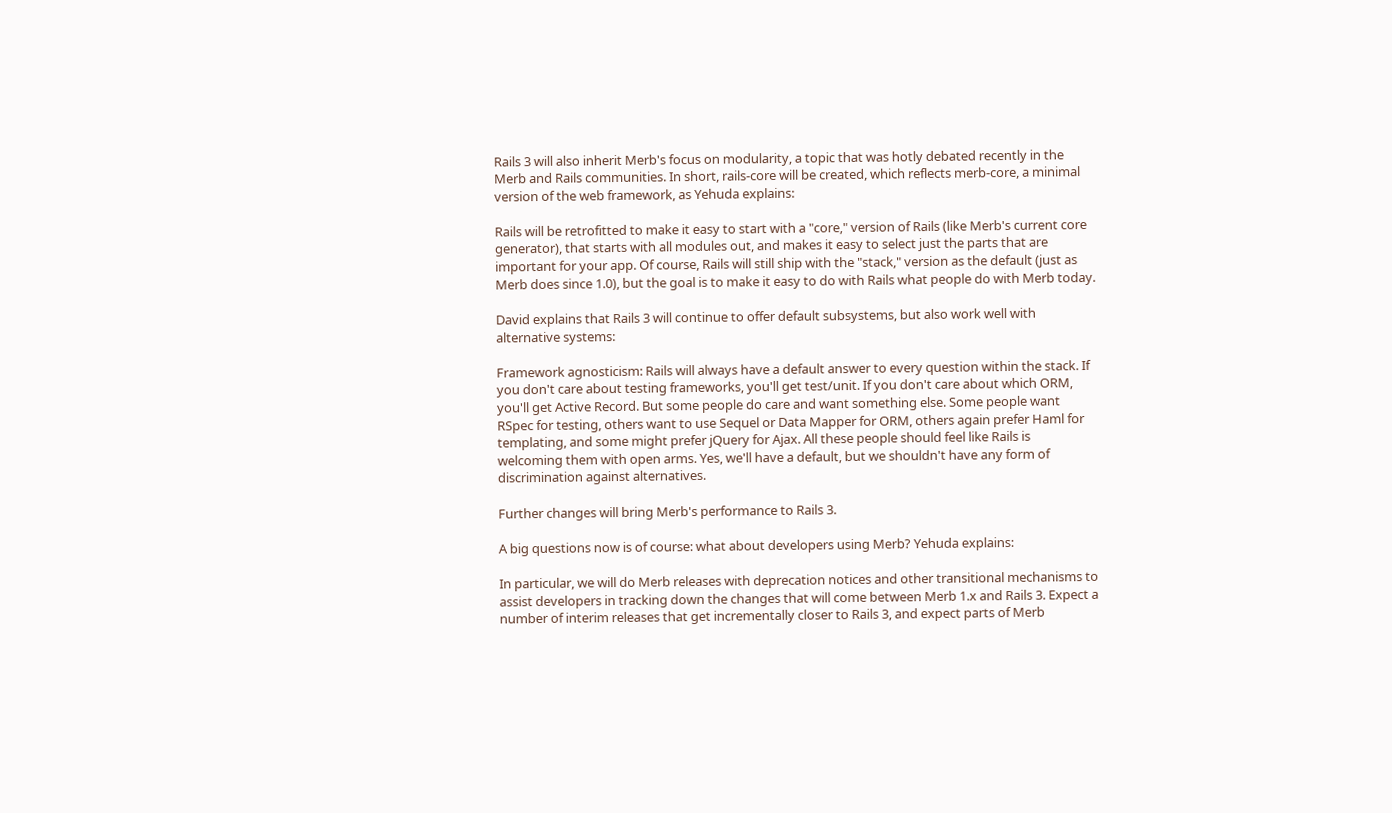Rails 3 will also inherit Merb's focus on modularity, a topic that was hotly debated recently in the Merb and Rails communities. In short, rails-core will be created, which reflects merb-core, a minimal version of the web framework, as Yehuda explains:

Rails will be retrofitted to make it easy to start with a "core‚" version of Rails (like Merb's current core generator), that starts with all modules out, and makes it easy to select just the parts that are important for your app. Of course, Rails will still ship with the "stack‚" version as the default (just as Merb does since 1.0), but the goal is to make it easy to do with Rails what people do with Merb today.

David explains that Rails 3 will continue to offer default subsystems, but also work well with alternative systems:

Framework agnosticism: Rails will always have a default answer to every question within the stack. If you don't care about testing frameworks, you'll get test/unit. If you don't care about which ORM, you'll get Active Record. But some people do care and want something else. Some people want RSpec for testing, others want to use Sequel or Data Mapper for ORM, others again prefer Haml for templating, and some might prefer jQuery for Ajax. All these people should feel like Rails is welcoming them with open arms. Yes, we'll have a default, but we shouldn't have any form of discrimination against alternatives.

Further changes will bring Merb's performance to Rails 3.

A big questions now is of course: what about developers using Merb? Yehuda explains:

In particular, we will do Merb releases with deprecation notices and other transitional mechanisms to assist developers in tracking down the changes that will come between Merb 1.x and Rails 3. Expect a number of interim releases that get incrementally closer to Rails 3, and expect parts of Merb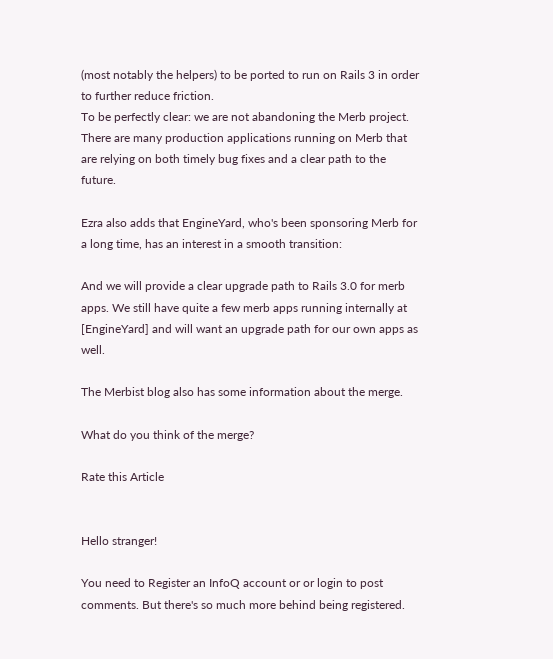(most notably the helpers) to be ported to run on Rails 3 in order to further reduce friction.
To be perfectly clear: we are not abandoning the Merb project. There are many production applications running on Merb that are relying on both timely bug fixes and a clear path to the future.

Ezra also adds that EngineYard, who's been sponsoring Merb for a long time, has an interest in a smooth transition:

And we will provide a clear upgrade path to Rails 3.0 for merb apps. We still have quite a few merb apps running internally at [EngineYard] and will want an upgrade path for our own apps as well.

The Merbist blog also has some information about the merge.

What do you think of the merge?

Rate this Article


Hello stranger!

You need to Register an InfoQ account or or login to post comments. But there's so much more behind being registered.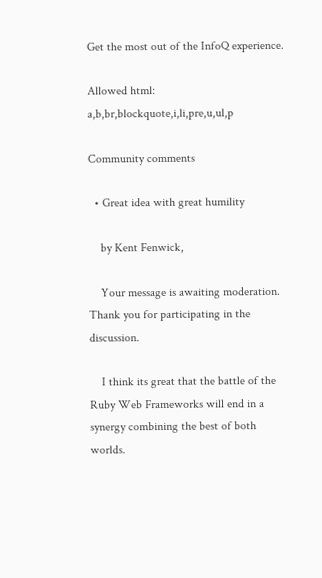Get the most out of the InfoQ experience.

Allowed html: a,b,br,blockquote,i,li,pre,u,ul,p

Community comments

  • Great idea with great humility

    by Kent Fenwick,

    Your message is awaiting moderation. Thank you for participating in the discussion.

    I think its great that the battle of the Ruby Web Frameworks will end in a synergy combining the best of both worlds.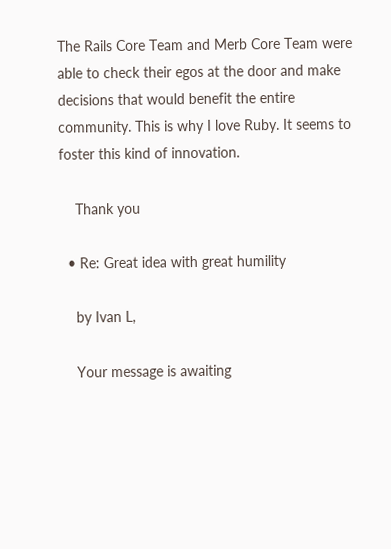The Rails Core Team and Merb Core Team were able to check their egos at the door and make decisions that would benefit the entire community. This is why I love Ruby. It seems to foster this kind of innovation.

    Thank you

  • Re: Great idea with great humility

    by Ivan L,

    Your message is awaiting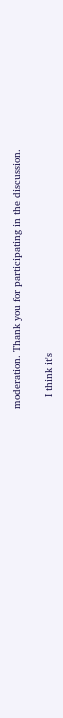moderation. Thank you for participating in the discussion.

    I think it's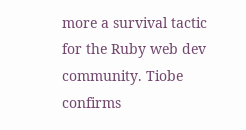more a survival tactic for the Ruby web dev community. Tiobe confirms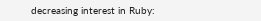decreasing interest in Ruby: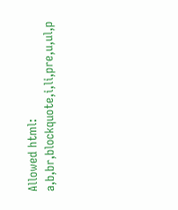Allowed html: a,b,br,blockquote,i,li,pre,u,ul,p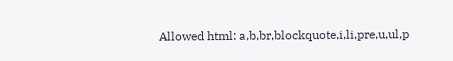Allowed html: a,b,br,blockquote,i,li,pre,u,ul,p